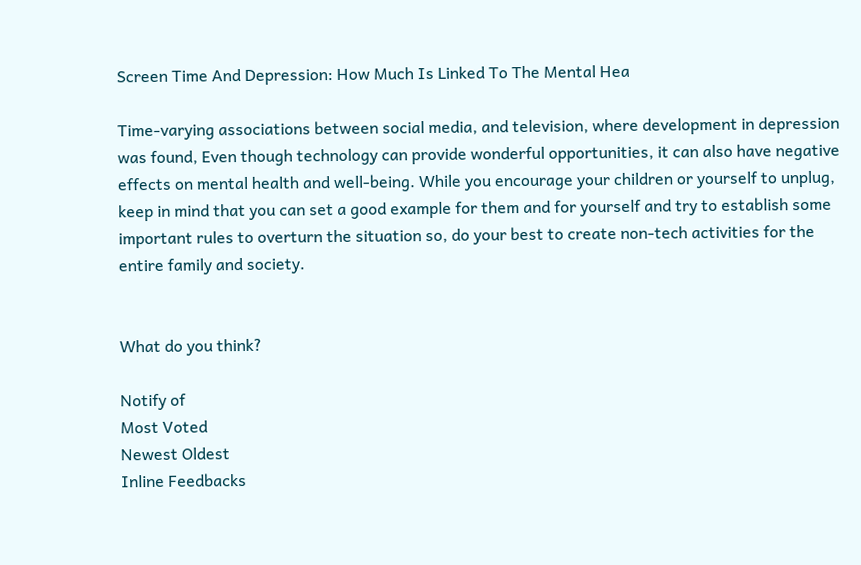Screen Time And Depression: How Much Is Linked To The Mental Hea

Time-varying associations between social media, and television, where development in depression was found, Even though technology can provide wonderful opportunities, it can also have negative effects on mental health and well-being. While you encourage your children or yourself to unplug, keep in mind that you can set a good example for them and for yourself and try to establish some important rules to overturn the situation so, do your best to create non-tech activities for the entire family and society.


What do you think?

Notify of
Most Voted
Newest Oldest
Inline Feedbacks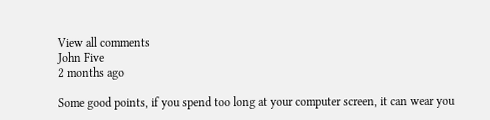View all comments
John Five
2 months ago

Some good points, if you spend too long at your computer screen, it can wear you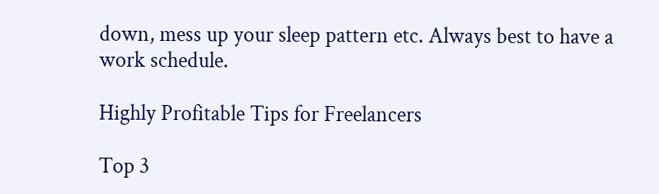down, mess up your sleep pattern etc. Always best to have a work schedule.

Highly Profitable Tips for Freelancers

Top 3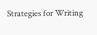Strategies for Writing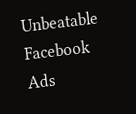Unbeatable Facebook Ads